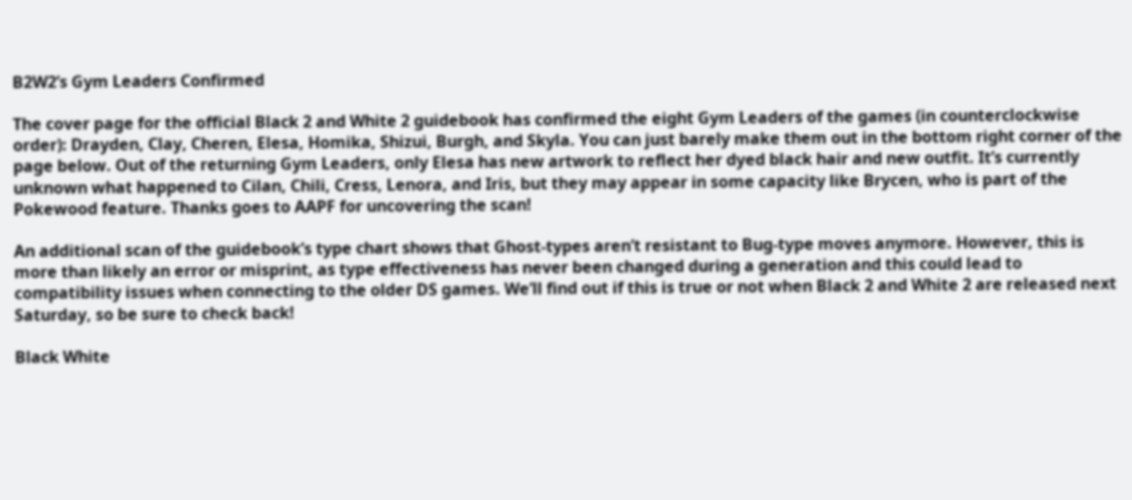B2W2’s Gym Leaders Confirmed

The cover page for the official Black 2 and White 2 guidebook has confirmed the eight Gym Leaders of the games (in counterclockwise order): Drayden, Clay, Cheren, Elesa, Homika, Shizui, Burgh, and Skyla. You can just barely make them out in the bottom right corner of the page below. Out of the returning Gym Leaders, only Elesa has new artwork to reflect her dyed black hair and new outfit. It’s currently unknown what happened to Cilan, Chili, Cress, Lenora, and Iris, but they may appear in some capacity like Brycen, who is part of the Pokewood feature. Thanks goes to AAPF for uncovering the scan!

An additional scan of the guidebook’s type chart shows that Ghost-types aren’t resistant to Bug-type moves anymore. However, this is more than likely an error or misprint, as type effectiveness has never been changed during a generation and this could lead to compatibility issues when connecting to the older DS games. We’ll find out if this is true or not when Black 2 and White 2 are released next Saturday, so be sure to check back!

Black White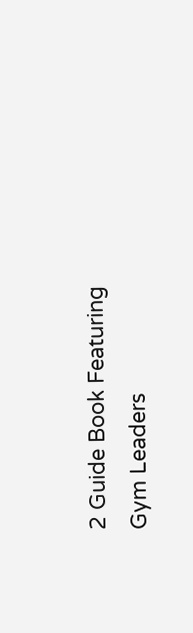2 Guide Book Featuring Gym Leaders